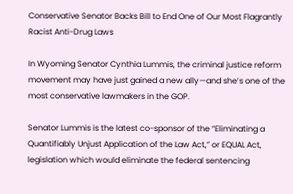Conservative Senator Backs Bill to End One of Our Most Flagrantly Racist Anti-Drug Laws

In Wyoming Senator Cynthia Lummis, the criminal justice reform movement may have just gained a new ally—and she’s one of the most conservative lawmakers in the GOP.

Senator Lummis is the latest co-sponsor of the “Eliminating a Quantifiably Unjust Application of the Law Act,” or EQUAL Act, legislation which would eliminate the federal sentencing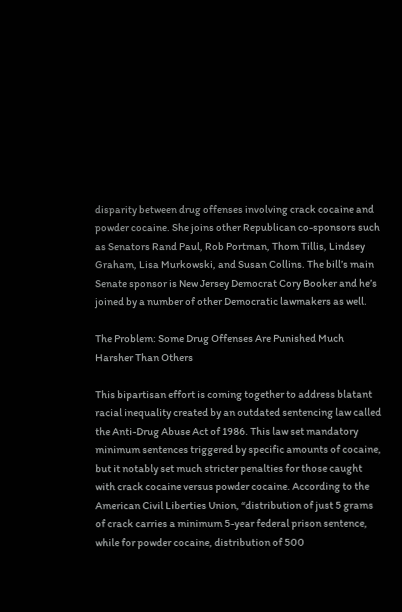disparity between drug offenses involving crack cocaine and powder cocaine. She joins other Republican co-sponsors such as Senators Rand Paul, Rob Portman, Thom Tillis, Lindsey Graham, Lisa Murkowski, and Susan Collins. The bill’s main Senate sponsor is New Jersey Democrat Cory Booker and he’s joined by a number of other Democratic lawmakers as well.

The Problem: Some Drug Offenses Are Punished Much Harsher Than Others

This bipartisan effort is coming together to address blatant racial inequality created by an outdated sentencing law called the Anti-Drug Abuse Act of 1986. This law set mandatory minimum sentences triggered by specific amounts of cocaine, but it notably set much stricter penalties for those caught with crack cocaine versus powder cocaine. According to the American Civil Liberties Union, “distribution of just 5 grams of crack carries a minimum 5-year federal prison sentence, while for powder cocaine, distribution of 500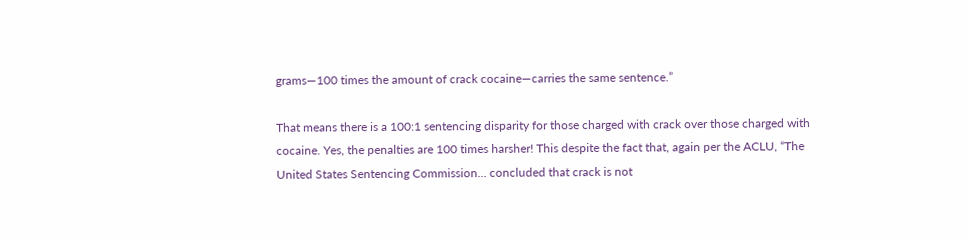grams—100 times the amount of crack cocaine—carries the same sentence.”

That means there is a 100:1 sentencing disparity for those charged with crack over those charged with cocaine. Yes, the penalties are 100 times harsher! This despite the fact that, again per the ACLU, “The United States Sentencing Commission… concluded that crack is not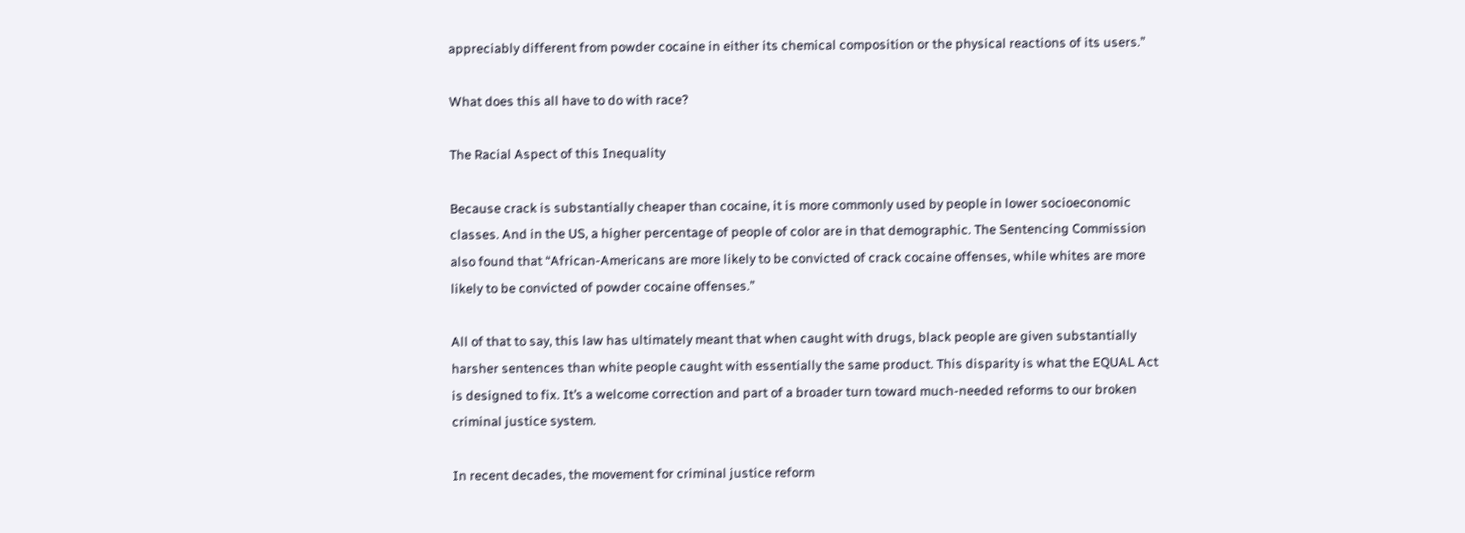appreciably different from powder cocaine in either its chemical composition or the physical reactions of its users.”

What does this all have to do with race?

The Racial Aspect of this Inequality

Because crack is substantially cheaper than cocaine, it is more commonly used by people in lower socioeconomic classes. And in the US, a higher percentage of people of color are in that demographic. The Sentencing Commission also found that “African-Americans are more likely to be convicted of crack cocaine offenses, while whites are more likely to be convicted of powder cocaine offenses.”

All of that to say, this law has ultimately meant that when caught with drugs, black people are given substantially harsher sentences than white people caught with essentially the same product. This disparity is what the EQUAL Act is designed to fix. It’s a welcome correction and part of a broader turn toward much-needed reforms to our broken criminal justice system.

In recent decades, the movement for criminal justice reform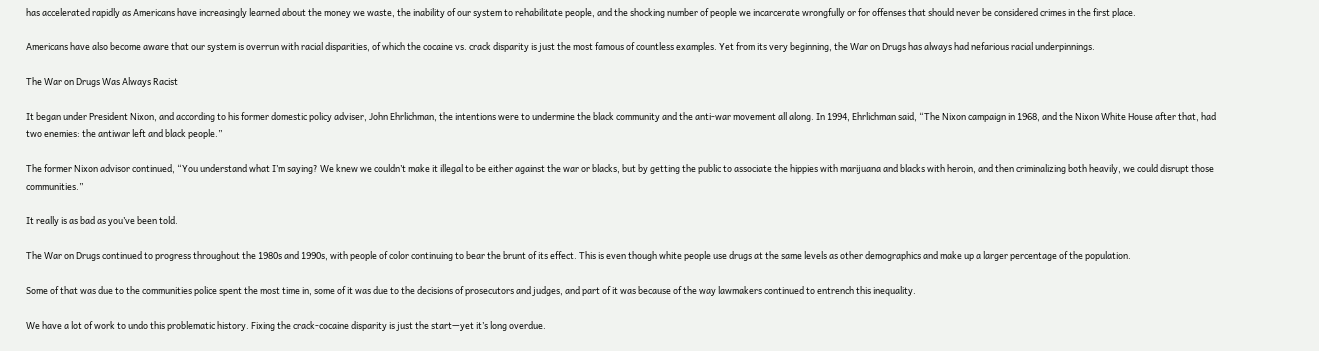has accelerated rapidly as Americans have increasingly learned about the money we waste, the inability of our system to rehabilitate people, and the shocking number of people we incarcerate wrongfully or for offenses that should never be considered crimes in the first place.

Americans have also become aware that our system is overrun with racial disparities, of which the cocaine vs. crack disparity is just the most famous of countless examples. Yet from its very beginning, the War on Drugs has always had nefarious racial underpinnings.

The War on Drugs Was Always Racist

It began under President Nixon, and according to his former domestic policy adviser, John Ehrlichman, the intentions were to undermine the black community and the anti-war movement all along. In 1994, Ehrlichman said, “The Nixon campaign in 1968, and the Nixon White House after that, had two enemies: the antiwar left and black people.”

The former Nixon advisor continued, “You understand what I’m saying? We knew we couldn’t make it illegal to be either against the war or blacks, but by getting the public to associate the hippies with marijuana and blacks with heroin, and then criminalizing both heavily, we could disrupt those communities.”

It really is as bad as you’ve been told.

The War on Drugs continued to progress throughout the 1980s and 1990s, with people of color continuing to bear the brunt of its effect. This is even though white people use drugs at the same levels as other demographics and make up a larger percentage of the population.

Some of that was due to the communities police spent the most time in, some of it was due to the decisions of prosecutors and judges, and part of it was because of the way lawmakers continued to entrench this inequality.

We have a lot of work to undo this problematic history. Fixing the crack-cocaine disparity is just the start—yet it’s long overdue.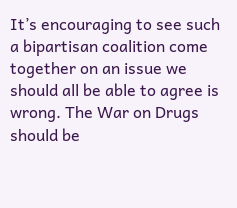It’s encouraging to see such a bipartisan coalition come together on an issue we should all be able to agree is wrong. The War on Drugs should be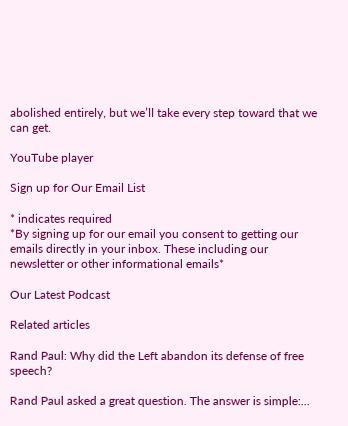abolished entirely, but we’ll take every step toward that we can get.

YouTube player

Sign up for Our Email List

* indicates required
*By signing up for our email you consent to getting our emails directly in your inbox. These including our newsletter or other informational emails*

Our Latest Podcast

Related articles

Rand Paul: Why did the Left abandon its defense of free speech?

Rand Paul asked a great question. The answer is simple:...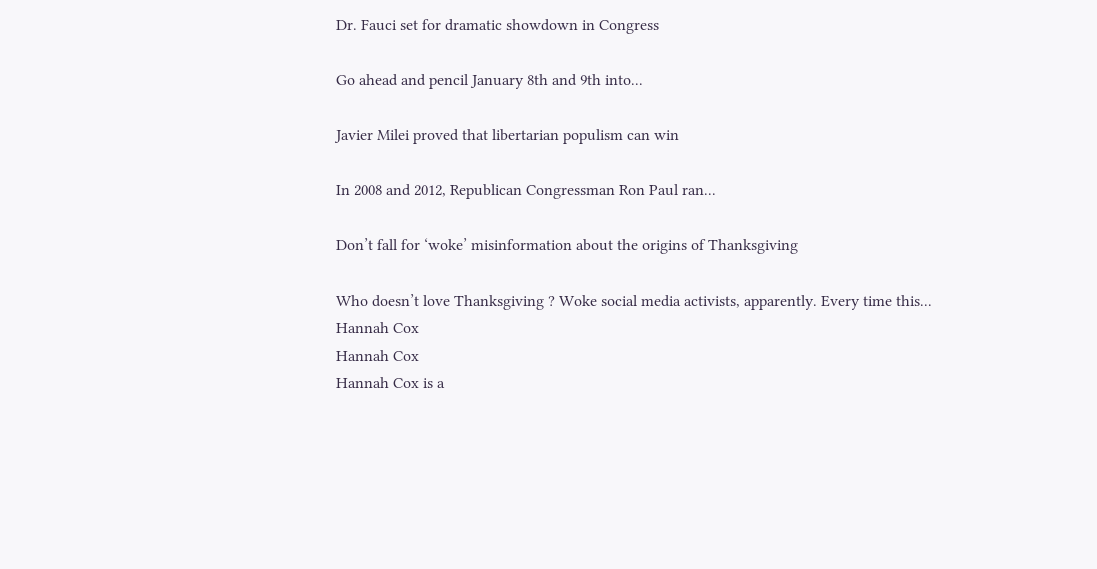Dr. Fauci set for dramatic showdown in Congress

Go ahead and pencil January 8th and 9th into...

Javier Milei proved that libertarian populism can win

In 2008 and 2012, Republican Congressman Ron Paul ran...

Don’t fall for ‘woke’ misinformation about the origins of Thanksgiving

Who doesn’t love Thanksgiving ? Woke social media activists, apparently. Every time this...
Hannah Cox
Hannah Cox
Hannah Cox is a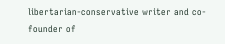libertarian-conservative writer and co-founder of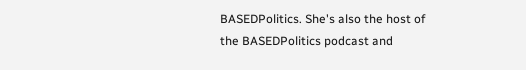BASEDPolitics. She's also the host of the BASEDPolitics podcast and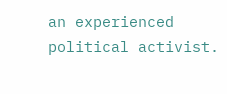an experienced political activist.